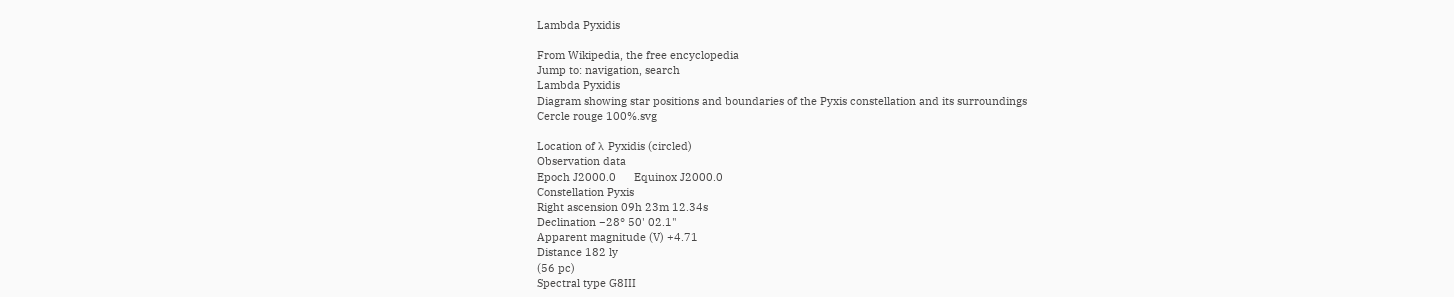Lambda Pyxidis

From Wikipedia, the free encyclopedia
Jump to: navigation, search
Lambda Pyxidis
Diagram showing star positions and boundaries of the Pyxis constellation and its surroundings
Cercle rouge 100%.svg

Location of λ Pyxidis (circled)
Observation data
Epoch J2000.0      Equinox J2000.0
Constellation Pyxis
Right ascension 09h 23m 12.34s
Declination −28° 50' 02.1"
Apparent magnitude (V) +4.71
Distance 182 ly
(56 pc)
Spectral type G8III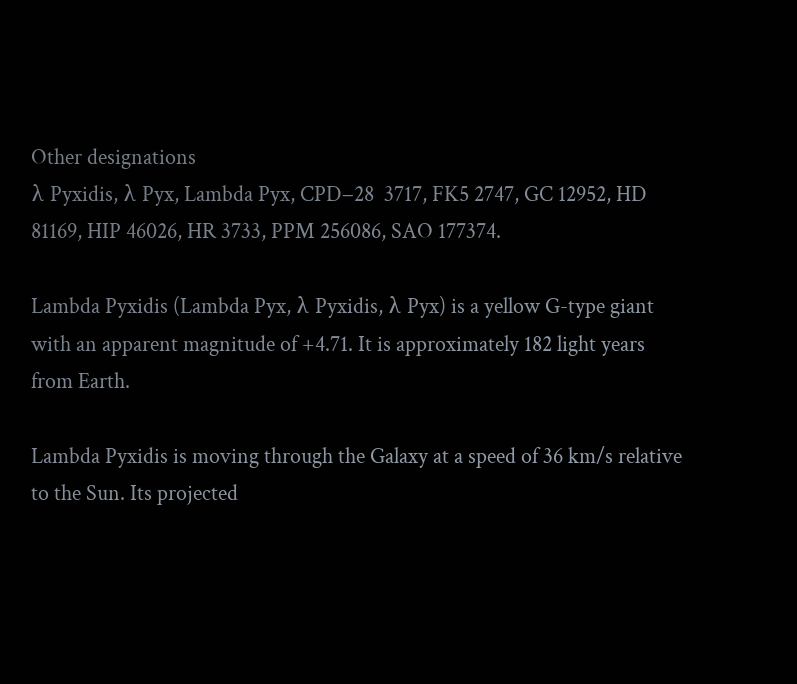Other designations
λ Pyxidis, λ Pyx, Lambda Pyx, CPD−28  3717, FK5 2747, GC 12952, HD 81169, HIP 46026, HR 3733, PPM 256086, SAO 177374.

Lambda Pyxidis (Lambda Pyx, λ Pyxidis, λ Pyx) is a yellow G-type giant with an apparent magnitude of +4.71. It is approximately 182 light years from Earth.

Lambda Pyxidis is moving through the Galaxy at a speed of 36 km/s relative to the Sun. Its projected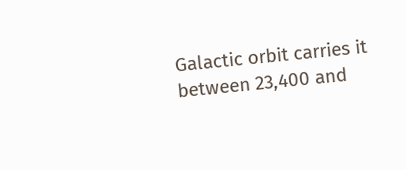Galactic orbit carries it between 23,400 and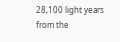28,100 light years from the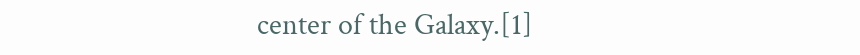center of the Galaxy.[1]